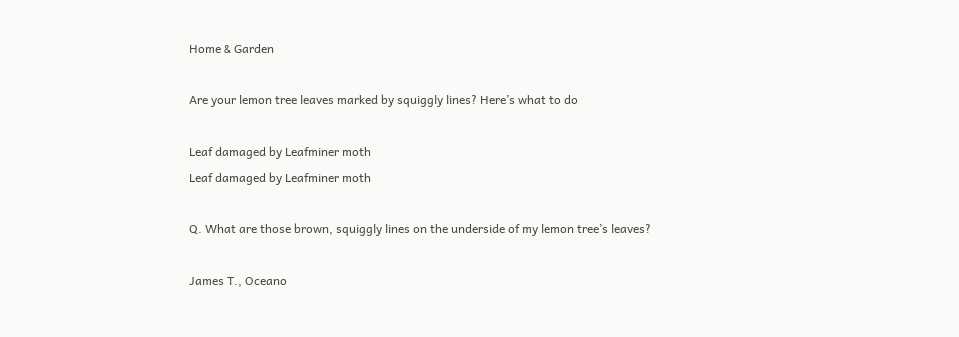Home & Garden

Are your lemon tree leaves marked by squiggly lines? Here’s what to do

Leaf damaged by Leafminer moth
Leaf damaged by Leafminer moth

Q. What are those brown, squiggly lines on the underside of my lemon tree’s leaves?

James T., Oceano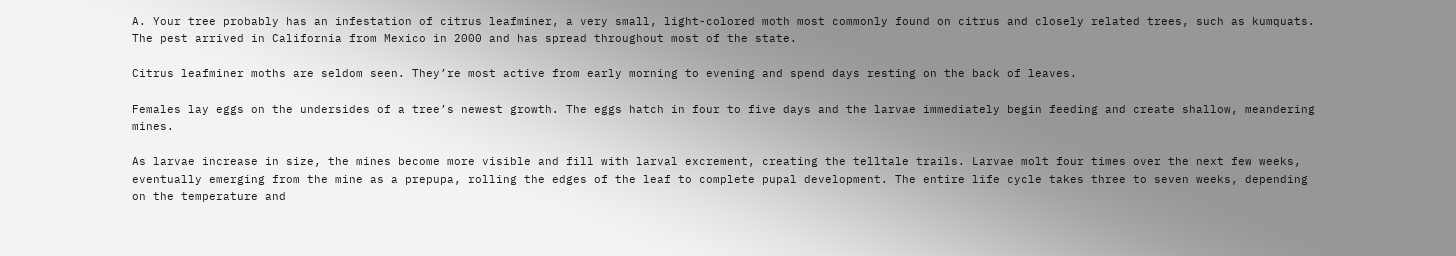A. Your tree probably has an infestation of citrus leafminer, a very small, light-colored moth most commonly found on citrus and closely related trees, such as kumquats. The pest arrived in California from Mexico in 2000 and has spread throughout most of the state.

Citrus leafminer moths are seldom seen. They’re most active from early morning to evening and spend days resting on the back of leaves.

Females lay eggs on the undersides of a tree’s newest growth. The eggs hatch in four to five days and the larvae immediately begin feeding and create shallow, meandering mines.

As larvae increase in size, the mines become more visible and fill with larval excrement, creating the telltale trails. Larvae molt four times over the next few weeks, eventually emerging from the mine as a prepupa, rolling the edges of the leaf to complete pupal development. The entire life cycle takes three to seven weeks, depending on the temperature and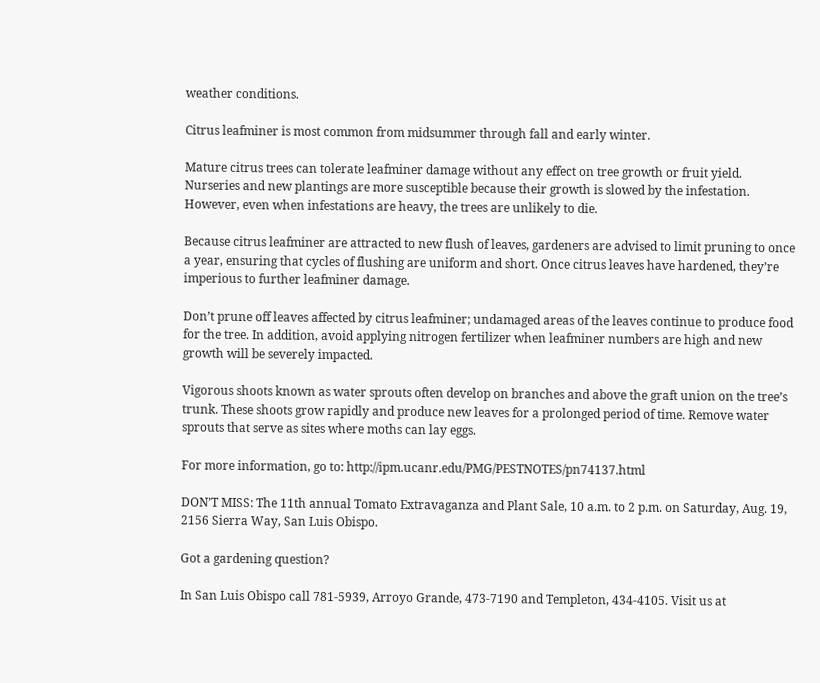weather conditions.

Citrus leafminer is most common from midsummer through fall and early winter.

Mature citrus trees can tolerate leafminer damage without any effect on tree growth or fruit yield. Nurseries and new plantings are more susceptible because their growth is slowed by the infestation. However, even when infestations are heavy, the trees are unlikely to die.

Because citrus leafminer are attracted to new flush of leaves, gardeners are advised to limit pruning to once a year, ensuring that cycles of flushing are uniform and short. Once citrus leaves have hardened, they’re imperious to further leafminer damage.

Don’t prune off leaves affected by citrus leafminer; undamaged areas of the leaves continue to produce food for the tree. In addition, avoid applying nitrogen fertilizer when leafminer numbers are high and new growth will be severely impacted.

Vigorous shoots known as water sprouts often develop on branches and above the graft union on the tree’s trunk. These shoots grow rapidly and produce new leaves for a prolonged period of time. Remove water sprouts that serve as sites where moths can lay eggs.

For more information, go to: http://ipm.ucanr.edu/PMG/PESTNOTES/pn74137.html

DON’T MISS: The 11th annual Tomato Extravaganza and Plant Sale, 10 a.m. to 2 p.m. on Saturday, Aug. 19, 2156 Sierra Way, San Luis Obispo.

Got a gardening question?

In San Luis Obispo call 781-5939, Arroyo Grande, 473-7190 and Templeton, 434-4105. Visit us at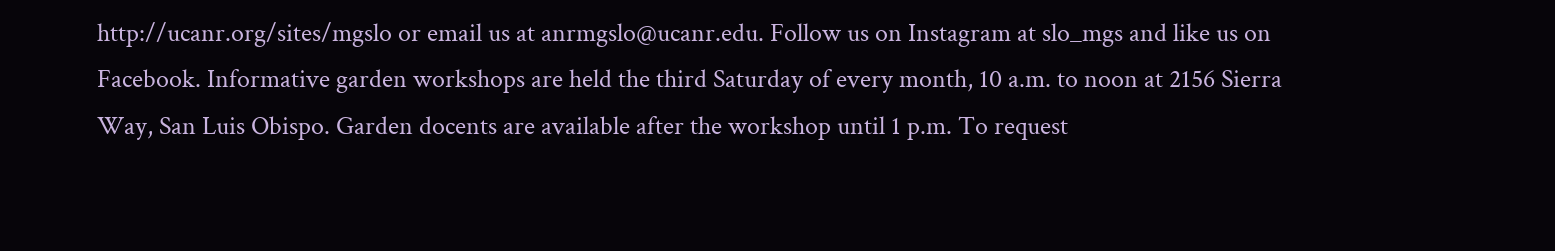http://ucanr.org/sites/mgslo or email us at anrmgslo@ucanr.edu. Follow us on Instagram at slo_mgs and like us on Facebook. Informative garden workshops are held the third Saturday of every month, 10 a.m. to noon at 2156 Sierra Way, San Luis Obispo. Garden docents are available after the workshop until 1 p.m. To request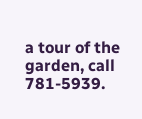a tour of the garden, call 781-5939.